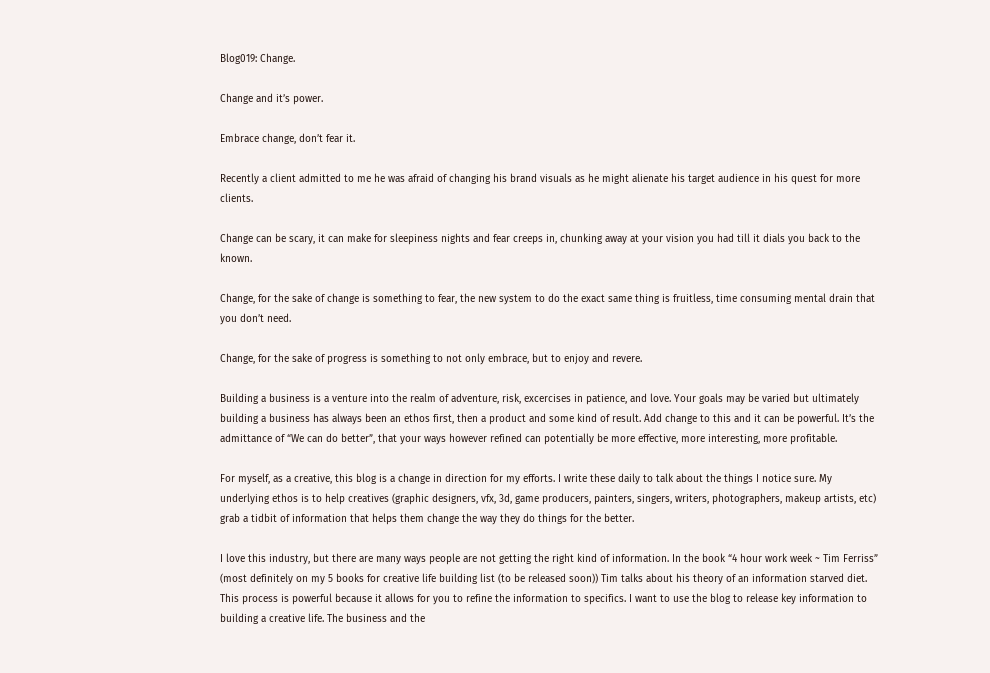Blog019: Change.

Change and it’s power.

Embrace change, don’t fear it.

Recently a client admitted to me he was afraid of changing his brand visuals as he might alienate his target audience in his quest for more clients.

Change can be scary, it can make for sleepiness nights and fear creeps in, chunking away at your vision you had till it dials you back to the known.

Change, for the sake of change is something to fear, the new system to do the exact same thing is fruitless, time consuming mental drain that you don’t need.

Change, for the sake of progress is something to not only embrace, but to enjoy and revere.

Building a business is a venture into the realm of adventure, risk, excercises in patience, and love. Your goals may be varied but ultimately building a business has always been an ethos first, then a product and some kind of result. Add change to this and it can be powerful. It’s the admittance of “We can do better”, that your ways however refined can potentially be more effective, more interesting, more profitable.

For myself, as a creative, this blog is a change in direction for my efforts. I write these daily to talk about the things I notice sure. My underlying ethos is to help creatives (graphic designers, vfx, 3d, game producers, painters, singers, writers, photographers, makeup artists, etc) grab a tidbit of information that helps them change the way they do things for the better.

I love this industry, but there are many ways people are not getting the right kind of information. In the book “4 hour work week ~ Tim Ferriss” (most definitely on my 5 books for creative life building list (to be released soon)) Tim talks about his theory of an information starved diet. This process is powerful because it allows for you to refine the information to specifics. I want to use the blog to release key information to building a creative life. The business and the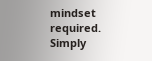mindset required. Simply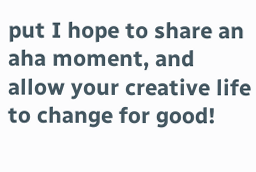put I hope to share an aha moment, and allow your creative life to change for good!